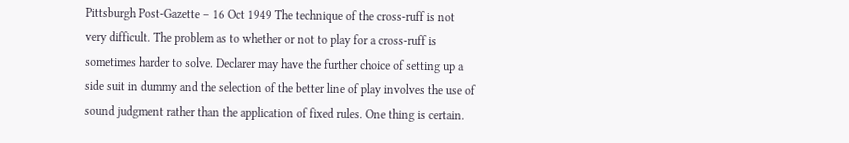Pittsburgh Post-Gazette – 16 Oct 1949 The technique of the cross-ruff is not very difficult. The problem as to whether or not to play for a cross-ruff is sometimes harder to solve. Declarer may have the further choice of setting up a side suit in dummy and the selection of the better line of play involves the use of sound judgment rather than the application of fixed rules. One thing is certain.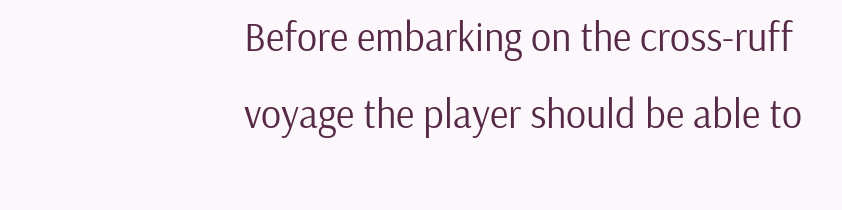Before embarking on the cross-ruff voyage the player should be able to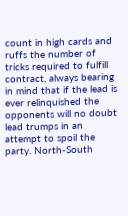count in high cards and ruffs the number of tricks required to fulfill contract, always bearing in mind that if the lead is ever relinquished the opponents will no doubt lead trumps in an attempt to spoil the party. North-South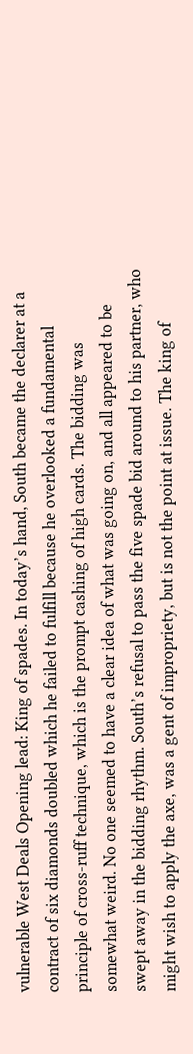vulnerable West Deals Opening lead: King of spades. In today’s hand, South became the declarer at a contract of six diamonds doubled which he failed to fulfill because he overlooked a fundamental principle of cross-ruff technique, which is the prompt cashing of high cards. The bidding was somewhat weird. No one seemed to have a clear idea of what was going on, and all appeared to be swept away in the bidding rhythm. South’s refusal to pass the five spade bid around to his partner, who might wish to apply the axe, was a gent of impropriety, but is not the point at issue. The king of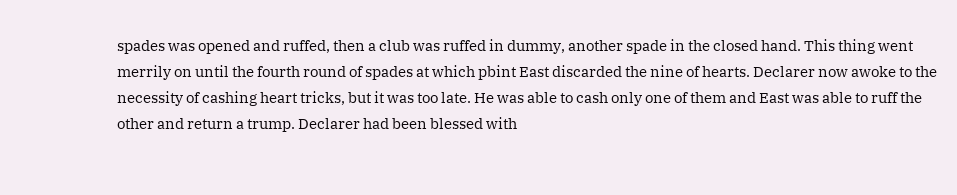spades was opened and ruffed, then a club was ruffed in dummy, another spade in the closed hand. This thing went merrily on until the fourth round of spades at which pbint East discarded the nine of hearts. Declarer now awoke to the necessity of cashing heart tricks, but it was too late. He was able to cash only one of them and East was able to ruff the other and return a trump. Declarer had been blessed with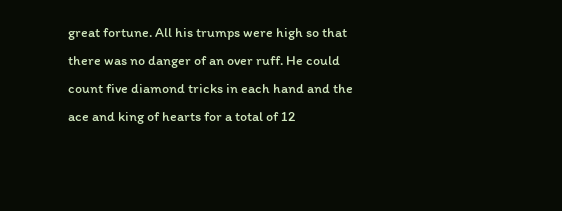great fortune. All his trumps were high so that there was no danger of an over ruff. He could count five diamond tricks in each hand and the ace and king of hearts for a total of 12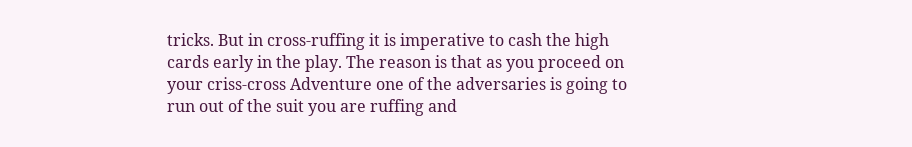tricks. But in cross-ruffing it is imperative to cash the high cards early in the play. The reason is that as you proceed on your criss-cross Adventure one of the adversaries is going to run out of the suit you are ruffing and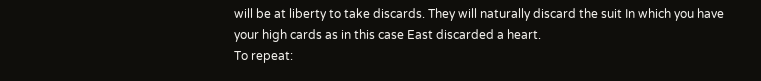will be at liberty to take discards. They will naturally discard the suit In which you have your high cards as in this case East discarded a heart.
To repeat: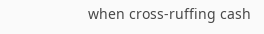when cross-ruffing cash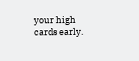your high cards early.